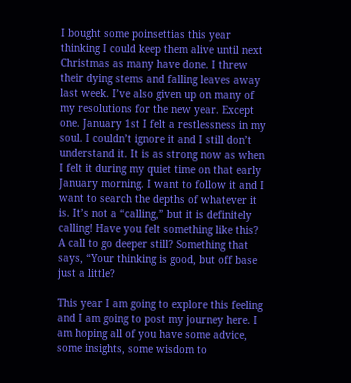I bought some poinsettias this year thinking I could keep them alive until next Christmas as many have done. I threw their dying stems and falling leaves away last week. I’ve also given up on many of my resolutions for the new year. Except one. January 1st I felt a restlessness in my soul. I couldn’t ignore it and I still don’t understand it. It is as strong now as when I felt it during my quiet time on that early January morning. I want to follow it and I want to search the depths of whatever it is. It’s not a “calling,” but it is definitely calling! Have you felt something like this? A call to go deeper still? Something that says, “Your thinking is good, but off base just a little?

This year I am going to explore this feeling and I am going to post my journey here. I am hoping all of you have some advice, some insights, some wisdom to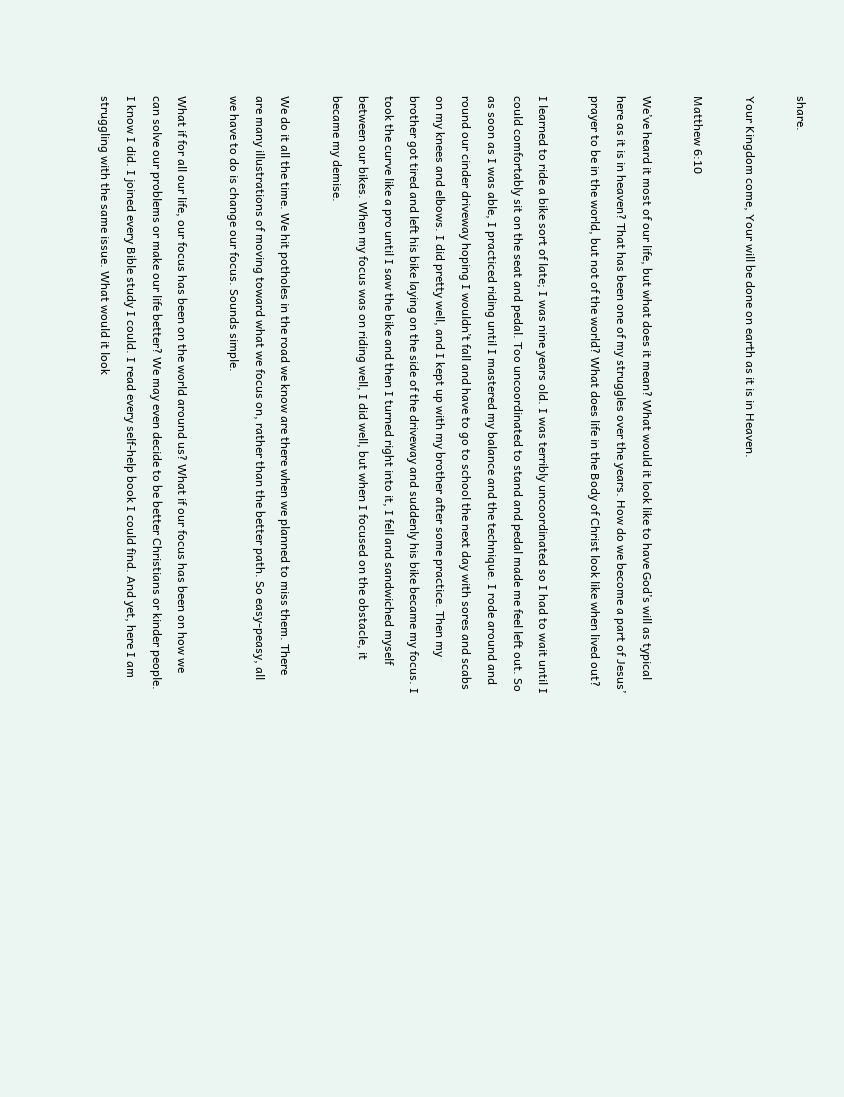share.

Your Kingdom come, Your will be done on earth as it is in Heaven.

Matthew 6:10

We’ve heard it most of our life, but what does it mean? What would it look like to have God’s will as typical here as it is in heaven? That has been one of my struggles over the years. How do we become a part of Jesus’ prayer to be in the world, but not of the world? What does life in the Body of Christ look like when lived out?

I learned to ride a bike sort of late; I was nine years old. I was terribly uncoordinated so I had to wait until I could comfortably sit on the seat and pedal. Too uncoordinated to stand and pedal made me feel left out. So as soon as I was able, I practiced riding until I mastered my balance and the technique. I rode around and round our cinder driveway hoping I wouldn’t fall and have to go to school the next day with sores and scabs on my knees and elbows. I did pretty well, and I kept up with my brother after some practice. Then my brother got tired and left his bike laying on the side of the driveway and suddenly his bike became my focus. I took the curve like a pro until I saw the bike and then I turned right into it, I fell and sandwiched myself between our bikes. When my focus was on riding well, I did well, but when I focused on the obstacle, it became my demise.

We do it all the time. We hit potholes in the road we know are there when we planned to miss them. There are many illustrations of moving toward what we focus on, rather than the better path. So easy-peasy, all we have to do is change our focus. Sounds simple.

What if for all our life, our focus has been on the world around us? What if our focus has been on how we can solve our problems or make our life better? We may even decide to be better Christians or kinder people. I know I did. I joined every Bible study I could. I read every self-help book I could find. And yet, here I am struggling with the same issue. What would it look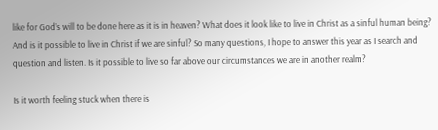like for God’s will to be done here as it is in heaven? What does it look like to live in Christ as a sinful human being? And is it possible to live in Christ if we are sinful? So many questions, I hope to answer this year as I search and question and listen. Is it possible to live so far above our circumstances we are in another realm?

Is it worth feeling stuck when there is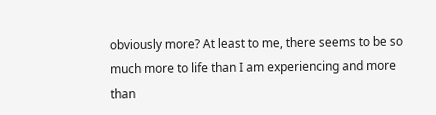obviously more? At least to me, there seems to be so much more to life than I am experiencing and more than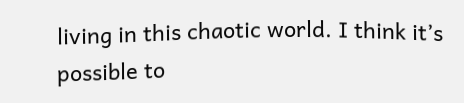living in this chaotic world. I think it’s possible to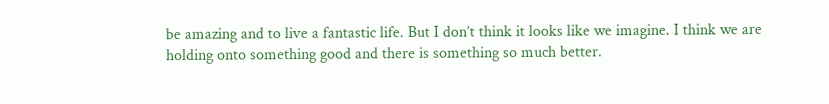be amazing and to live a fantastic life. But I don’t think it looks like we imagine. I think we are holding onto something good and there is something so much better.